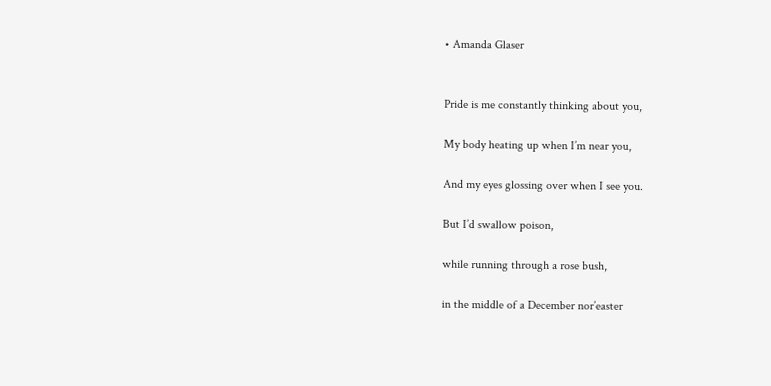• Amanda Glaser


Pride is me constantly thinking about you,

My body heating up when I’m near you,

And my eyes glossing over when I see you.

But I’d swallow poison,

while running through a rose bush,

in the middle of a December nor’easter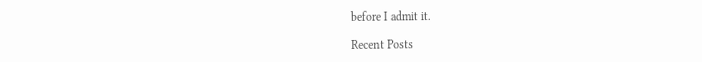before I admit it.

Recent Posts